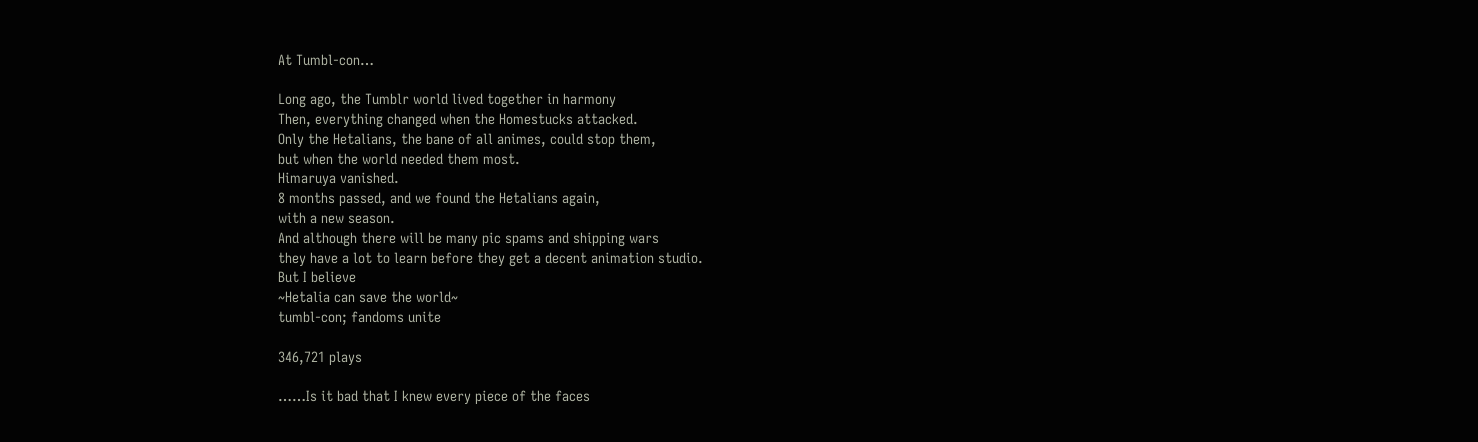At Tumbl-con…

Long ago, the Tumblr world lived together in harmony
Then, everything changed when the Homestucks attacked.
Only the Hetalians, the bane of all animes, could stop them,
but when the world needed them most.
Himaruya vanished.
8 months passed, and we found the Hetalians again,
with a new season.
And although there will be many pic spams and shipping wars
they have a lot to learn before they get a decent animation studio.
But I believe
~Hetalia can save the world~
tumbl-con; fandoms unite

346,721 plays

……Is it bad that I knew every piece of the faces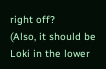right off?
(Also, it should be Loki in the lower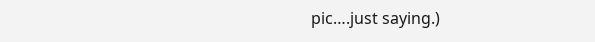pic….just saying.)